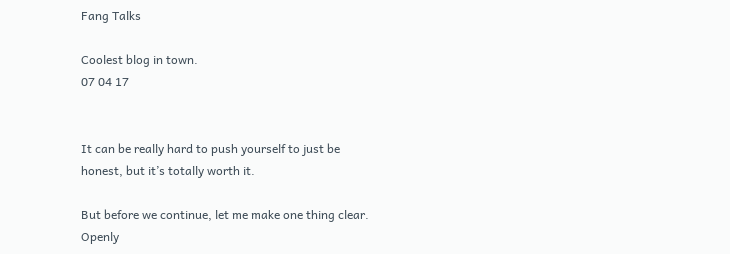Fang Talks

Coolest blog in town.
07 04 17


It can be really hard to push yourself to just be honest, but it’s totally worth it.

But before we continue, let me make one thing clear. Openly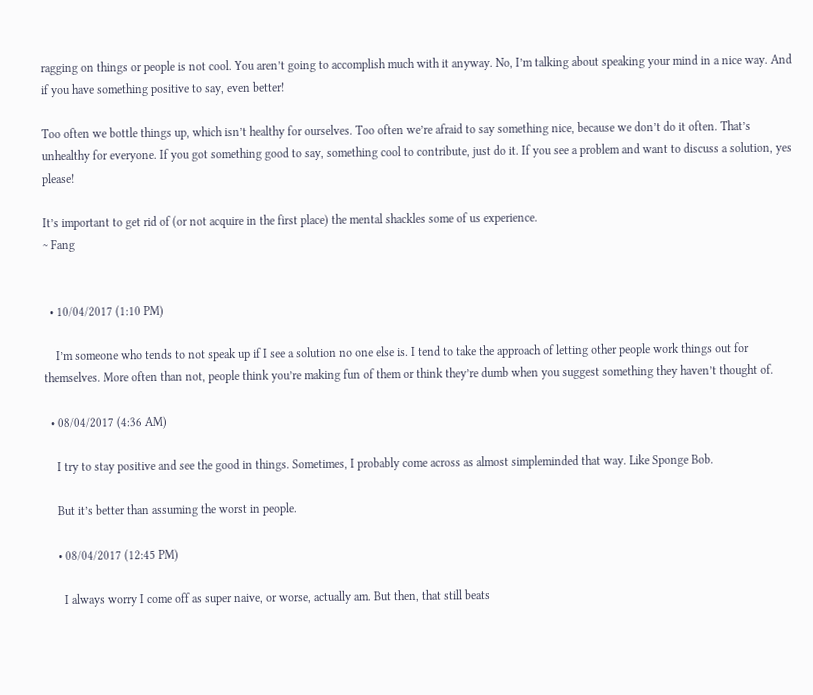ragging on things or people is not cool. You aren’t going to accomplish much with it anyway. No, I’m talking about speaking your mind in a nice way. And if you have something positive to say, even better!

Too often we bottle things up, which isn’t healthy for ourselves. Too often we’re afraid to say something nice, because we don’t do it often. That’s unhealthy for everyone. If you got something good to say, something cool to contribute, just do it. If you see a problem and want to discuss a solution, yes please!

It’s important to get rid of (or not acquire in the first place) the mental shackles some of us experience.
~ Fang


  • 10/04/2017 (1:10 PM)

    I’m someone who tends to not speak up if I see a solution no one else is. I tend to take the approach of letting other people work things out for themselves. More often than not, people think you’re making fun of them or think they’re dumb when you suggest something they haven’t thought of.

  • 08/04/2017 (4:36 AM)

    I try to stay positive and see the good in things. Sometimes, I probably come across as almost simpleminded that way. Like Sponge Bob.

    But it’s better than assuming the worst in people.

    • 08/04/2017 (12:45 PM)

      I always worry I come off as super naive, or worse, actually am. But then, that still beats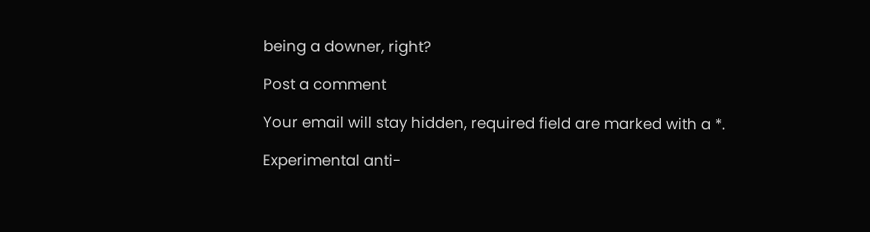being a downer, right?

Post a comment

Your email will stay hidden, required field are marked with a *.

Experimental anti-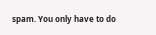spam. You only have to do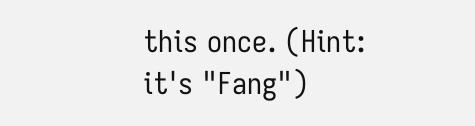this once. (Hint: it's "Fang")